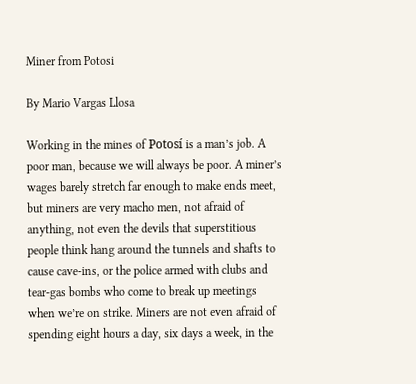Miner from Potosi

By Mario Vargas Llosa

Working in the mines of Potosí is a man’s job. A poor man, because we will always be poor. A miner’s wages barely stretch far enough to make ends meet, but miners are very macho men, not afraid of anything, not even the devils that superstitious people think hang around the tunnels and shafts to cause cave-ins, or the police armed with clubs and tear-gas bombs who come to break up meetings when we’re on strike. Miners are not even afraid of spending eight hours a day, six days a week, in the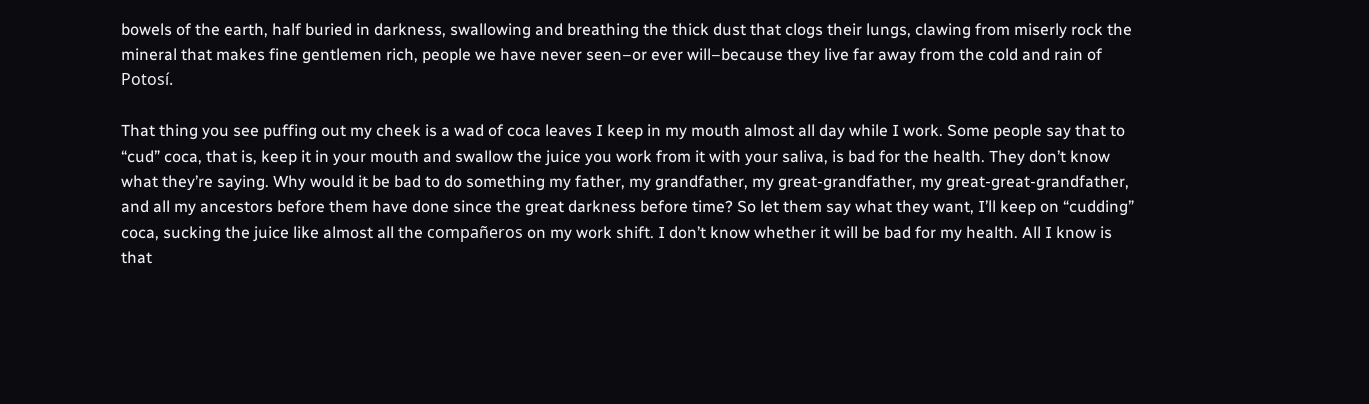bowels of the earth, half buried in darkness, swallowing and breathing the thick dust that clogs their lungs, clawing from miserly rock the mineral that makes fine gentlemen rich, people we have never seen–or ever will–because they live far away from the cold and rain of Potosí.

That thing you see puffing out my cheek is a wad of coca leaves I keep in my mouth almost all day while I work. Some people say that to “cud” coca, that is, keep it in your mouth and swallow the juice you work from it with your saliva, is bad for the health. They don’t know what they’re saying. Why would it be bad to do something my father, my grandfather, my great-grandfather, my great-great-grandfather, and all my ancestors before them have done since the great darkness before time? So let them say what they want, I’ll keep on “cudding” coca, sucking the juice like almost all the compañeros on my work shift. I don’t know whether it will be bad for my health. All I know is that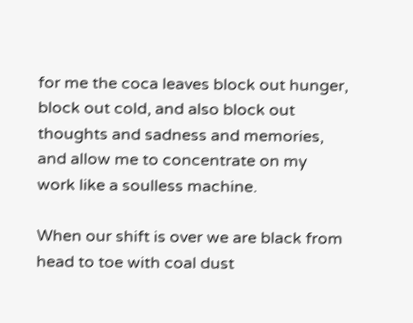for me the coca leaves block out hunger, block out cold, and also block out thoughts and sadness and memories, and allow me to concentrate on my work like a soulless machine.

When our shift is over we are black from head to toe with coal dust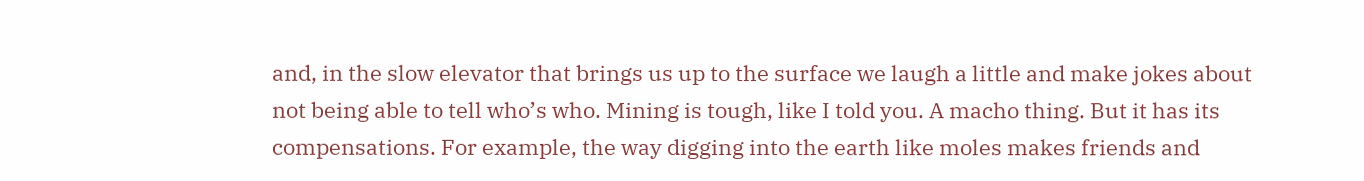and, in the slow elevator that brings us up to the surface we laugh a little and make jokes about not being able to tell who’s who. Mining is tough, like I told you. A macho thing. But it has its compensations. For example, the way digging into the earth like moles makes friends and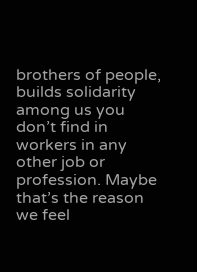brothers of people, builds solidarity among us you don’t find in workers in any other job or profession. Maybe that’s the reason we feel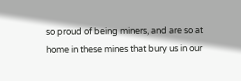so proud of being miners, and are so at home in these mines that bury us in our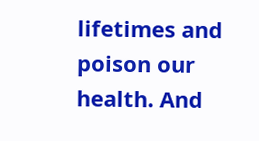lifetimes and poison our health. And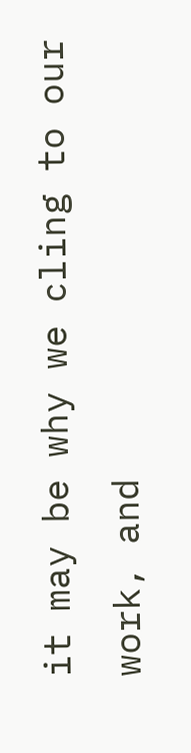it may be why we cling to our work, and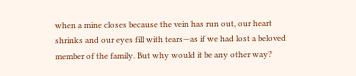when a mine closes because the vein has run out, our heart shrinks and our eyes fill with tears—as if we had lost a beloved member of the family. But why would it be any other way?